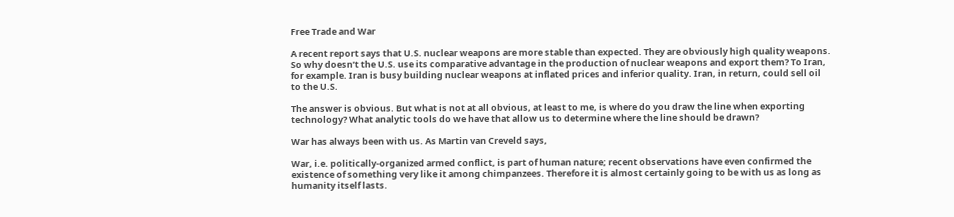Free Trade and War

A recent report says that U.S. nuclear weapons are more stable than expected. They are obviously high quality weapons. So why doesn’t the U.S. use its comparative advantage in the production of nuclear weapons and export them? To Iran, for example. Iran is busy building nuclear weapons at inflated prices and inferior quality. Iran, in return, could sell oil to the U.S.

The answer is obvious. But what is not at all obvious, at least to me, is where do you draw the line when exporting technology? What analytic tools do we have that allow us to determine where the line should be drawn?

War has always been with us. As Martin van Creveld says,

War, i.e. politically-organized armed conflict, is part of human nature; recent observations have even confirmed the existence of something very like it among chimpanzees. Therefore it is almost certainly going to be with us as long as humanity itself lasts.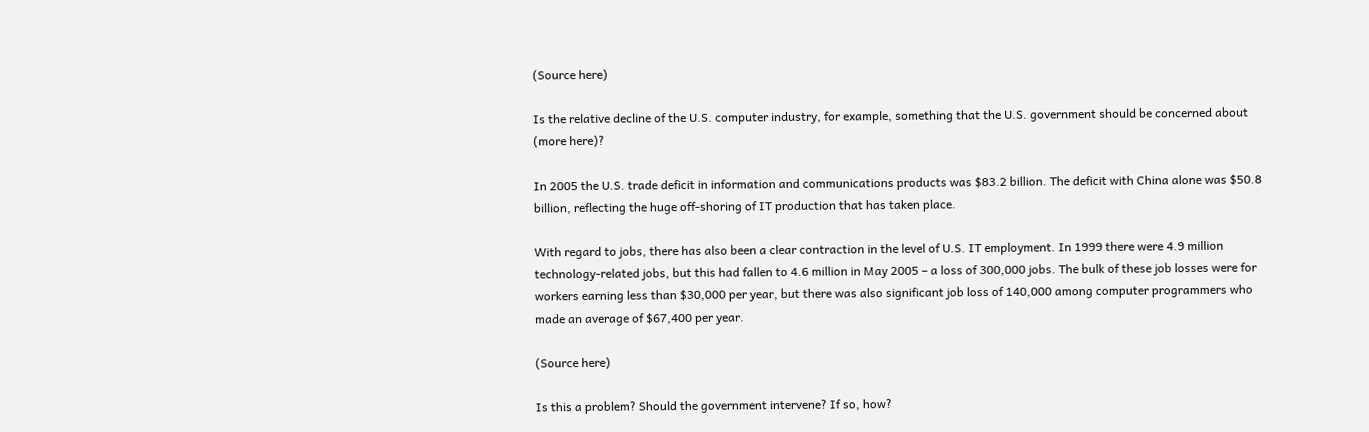(Source here)

Is the relative decline of the U.S. computer industry, for example, something that the U.S. government should be concerned about (more here)?

In 2005 the U.S. trade deficit in information and communications products was $83.2 billion. The deficit with China alone was $50.8 billion, reflecting the huge off-shoring of IT production that has taken place.

With regard to jobs, there has also been a clear contraction in the level of U.S. IT employment. In 1999 there were 4.9 million technology-related jobs, but this had fallen to 4.6 million in May 2005 – a loss of 300,000 jobs. The bulk of these job losses were for workers earning less than $30,000 per year, but there was also significant job loss of 140,000 among computer programmers who made an average of $67,400 per year.

(Source here)

Is this a problem? Should the government intervene? If so, how?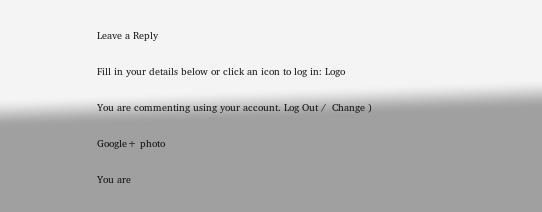Leave a Reply

Fill in your details below or click an icon to log in: Logo

You are commenting using your account. Log Out /  Change )

Google+ photo

You are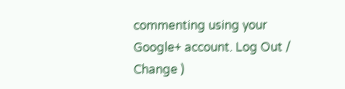commenting using your Google+ account. Log Out /  Change )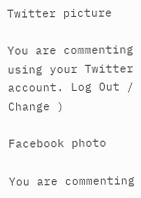Twitter picture

You are commenting using your Twitter account. Log Out /  Change )

Facebook photo

You are commenting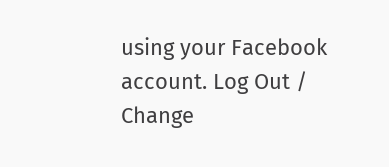using your Facebook account. Log Out /  Change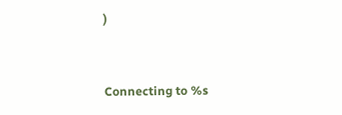)


Connecting to %s